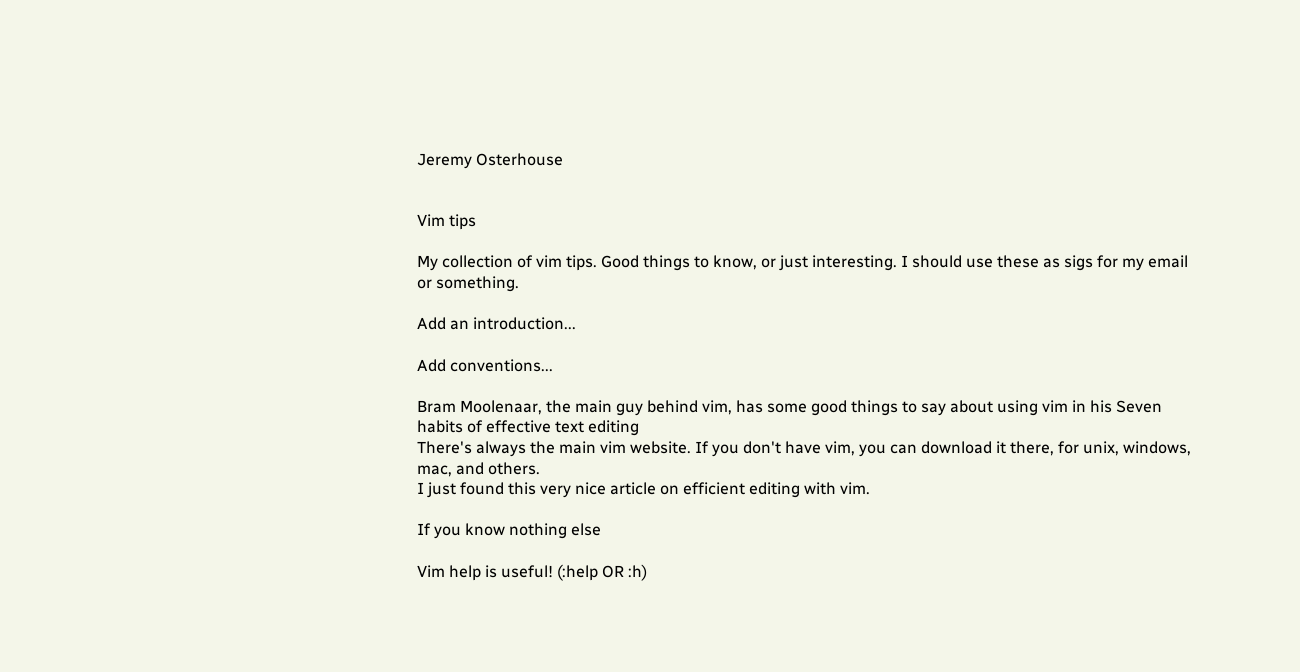Jeremy Osterhouse


Vim tips

My collection of vim tips. Good things to know, or just interesting. I should use these as sigs for my email or something.

Add an introduction...

Add conventions...

Bram Moolenaar, the main guy behind vim, has some good things to say about using vim in his Seven habits of effective text editing
There's always the main vim website. If you don't have vim, you can download it there, for unix, windows, mac, and others.
I just found this very nice article on efficient editing with vim.

If you know nothing else

Vim help is useful! (:help OR :h)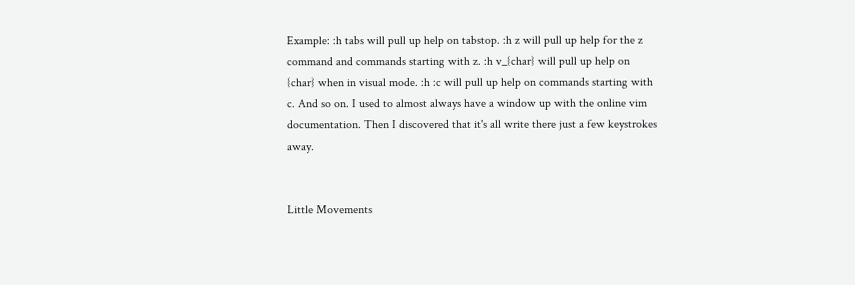Example: :h tabs will pull up help on tabstop. :h z will pull up help for the z command and commands starting with z. :h v_{char} will pull up help on {char} when in visual mode. :h :c will pull up help on commands starting with c. And so on. I used to almost always have a window up with the online vim documentation. Then I discovered that it's all write there just a few keystrokes away.


Little Movements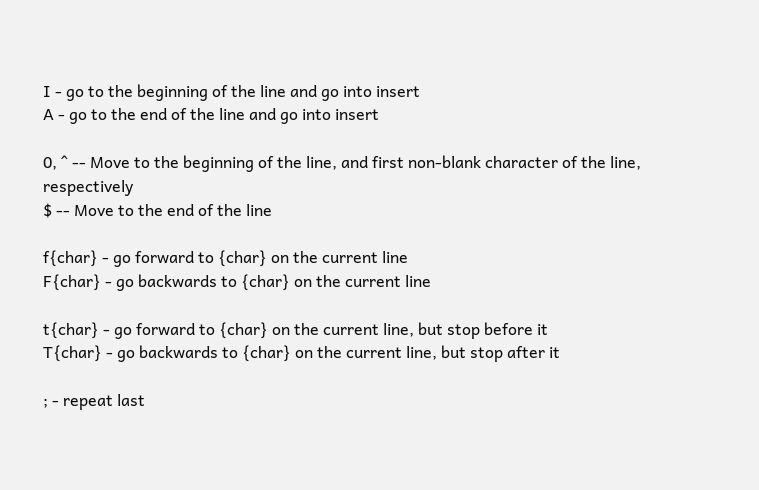I - go to the beginning of the line and go into insert
A - go to the end of the line and go into insert

0, ^ -- Move to the beginning of the line, and first non-blank character of the line, respectively
$ -- Move to the end of the line

f{char} - go forward to {char} on the current line
F{char} - go backwards to {char} on the current line

t{char} - go forward to {char} on the current line, but stop before it
T{char} - go backwards to {char} on the current line, but stop after it

; - repeat last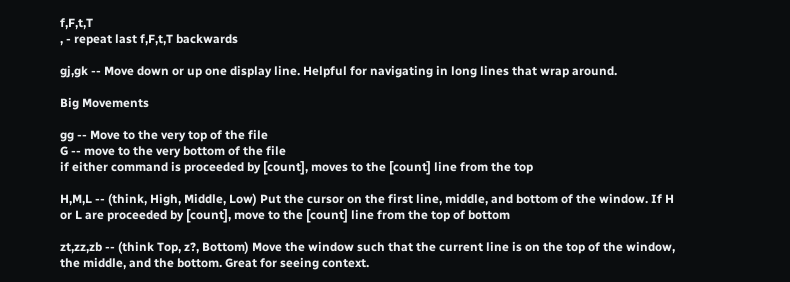f,F,t,T
, - repeat last f,F,t,T backwards

gj,gk -- Move down or up one display line. Helpful for navigating in long lines that wrap around.

Big Movements

gg -- Move to the very top of the file
G -- move to the very bottom of the file
if either command is proceeded by [count], moves to the [count] line from the top

H,M,L -- (think, High, Middle, Low) Put the cursor on the first line, middle, and bottom of the window. If H or L are proceeded by [count], move to the [count] line from the top of bottom

zt,zz,zb -- (think Top, z?, Bottom) Move the window such that the current line is on the top of the window, the middle, and the bottom. Great for seeing context.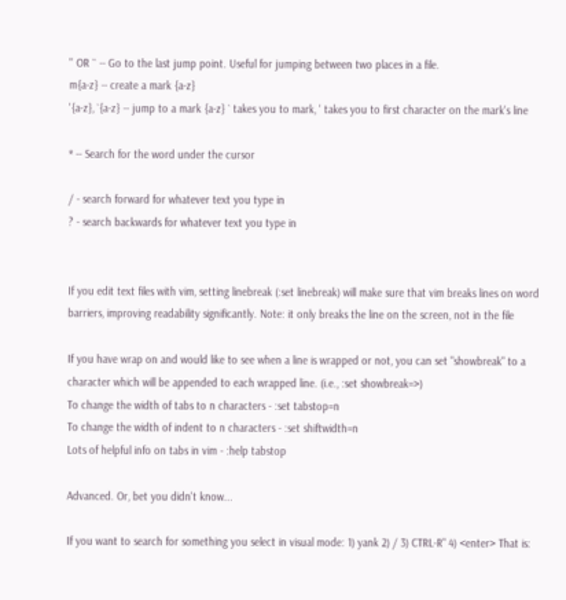'' OR `` -- Go to the last jump point. Useful for jumping between two places in a file.
m{a-z} -- create a mark {a-z}
'{a-z}, `{a-z} -- jump to a mark {a-z} ` takes you to mark, ' takes you to first character on the mark's line

* -- Search for the word under the cursor

/ - search forward for whatever text you type in
? - search backwards for whatever text you type in


If you edit text files with vim, setting linebreak (:set linebreak) will make sure that vim breaks lines on word barriers, improving readability significantly. Note: it only breaks the line on the screen, not in the file

If you have wrap on and would like to see when a line is wrapped or not, you can set "showbreak" to a character which will be appended to each wrapped line. (i.e., :set showbreak=>)
To change the width of tabs to n characters - :set tabstop=n
To change the width of indent to n characters - :set shiftwidth=n
Lots of helpful info on tabs in vim - :help tabstop

Advanced. Or, bet you didn't know...

If you want to search for something you select in visual mode: 1) yank 2) / 3) CTRL-R" 4) <enter> That is: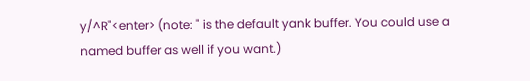y/^R"<enter> (note: " is the default yank buffer. You could use a named buffer as well if you want.)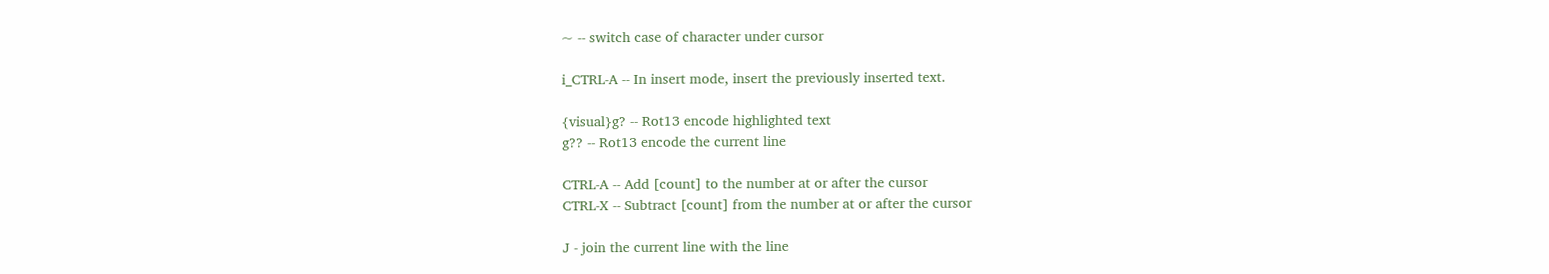~ -- switch case of character under cursor

i_CTRL-A -- In insert mode, insert the previously inserted text.

{visual}g? -- Rot13 encode highlighted text
g?? -- Rot13 encode the current line

CTRL-A -- Add [count] to the number at or after the cursor
CTRL-X -- Subtract [count] from the number at or after the cursor

J - join the current line with the line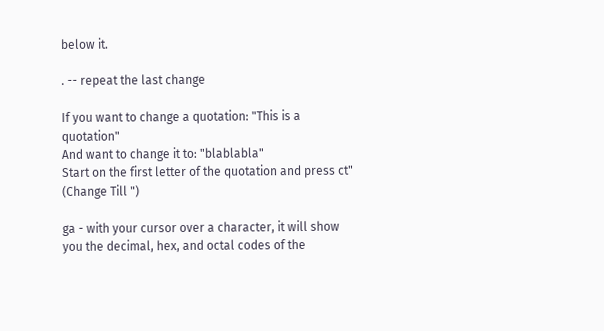below it.

. -- repeat the last change

If you want to change a quotation: "This is a quotation"
And want to change it to: "blablabla"
Start on the first letter of the quotation and press ct" (Change Till ")

ga - with your cursor over a character, it will show you the decimal, hex, and octal codes of the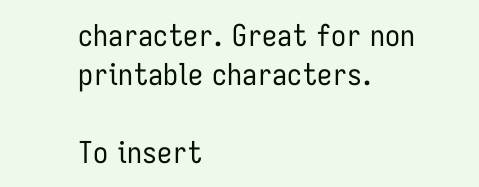character. Great for non printable characters.

To insert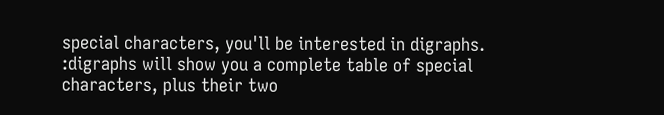special characters, you'll be interested in digraphs. :digraphs will show you a complete table of special characters, plus their two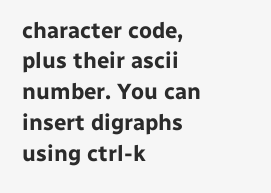character code, plus their ascii number. You can insert digraphs using ctrl-k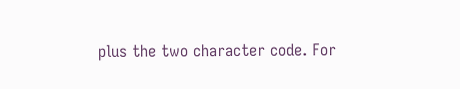plus the two character code. For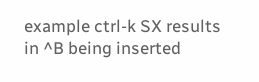example ctrl-k SX results in ^B being inserted